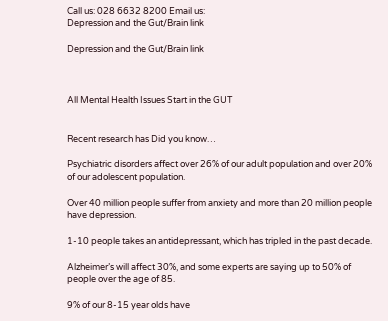Call us: 028 6632 8200 Email us:
Depression and the Gut/Brain link

Depression and the Gut/Brain link



All Mental Health Issues Start in the GUT


Recent research has Did you know…

Psychiatric disorders affect over 26% of our adult population and over 20% of our adolescent population.

Over 40 million people suffer from anxiety and more than 20 million people have depression.

1-10 people takes an antidepressant, which has tripled in the past decade.

Alzheimer’s will affect 30%, and some experts are saying up to 50% of people over the age of 85.

9% of our 8-15 year olds have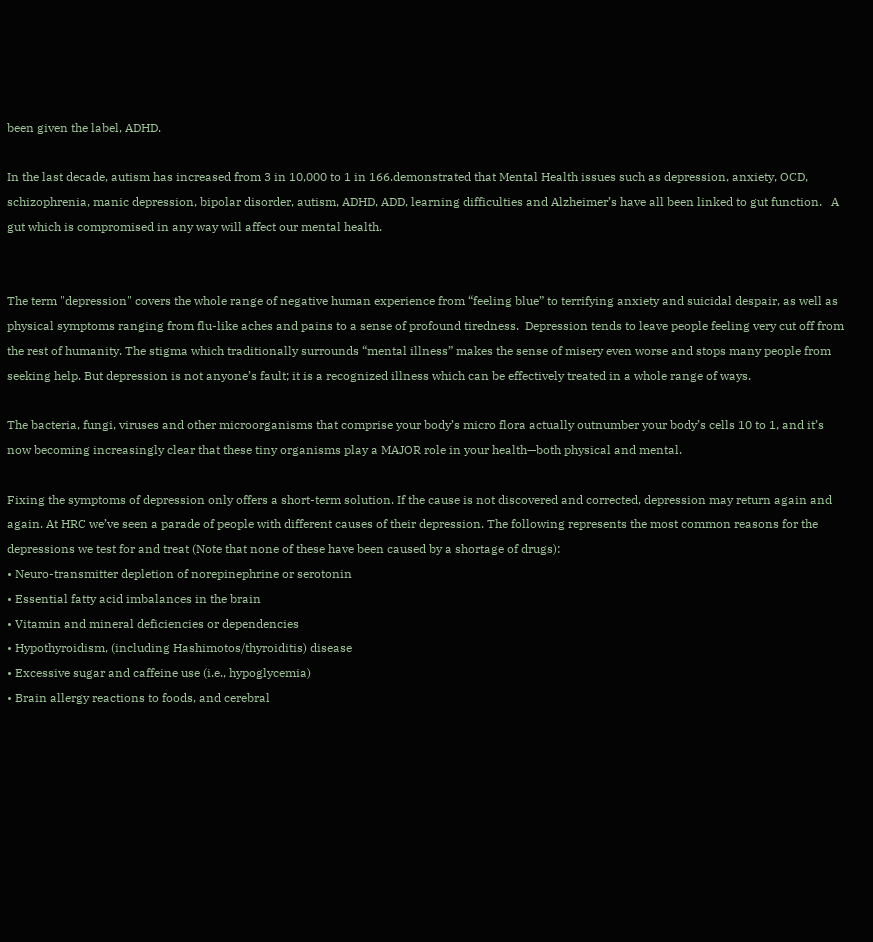been given the label, ADHD.

In the last decade, autism has increased from 3 in 10,000 to 1 in 166.demonstrated that Mental Health issues such as depression, anxiety, OCD, schizophrenia, manic depression, bipolar disorder, autism, ADHD, ADD, learning difficulties and Alzheimer’s have all been linked to gut function.   A gut which is compromised in any way will affect our mental health.


The term "depression" covers the whole range of negative human experience from “feeling blue” to terrifying anxiety and suicidal despair, as well as physical symptoms ranging from flu-like aches and pains to a sense of profound tiredness.  Depression tends to leave people feeling very cut off from the rest of humanity. The stigma which traditionally surrounds “mental illness” makes the sense of misery even worse and stops many people from seeking help. But depression is not anyone’s fault; it is a recognized illness which can be effectively treated in a whole range of ways.

The bacteria, fungi, viruses and other microorganisms that comprise your body’s micro flora actually outnumber your body’s cells 10 to 1, and it’s now becoming increasingly clear that these tiny organisms play a MAJOR role in your health—both physical and mental.

Fixing the symptoms of depression only offers a short-term solution. If the cause is not discovered and corrected, depression may return again and again. At HRC we’ve seen a parade of people with different causes of their depression. The following represents the most common reasons for the depressions we test for and treat (Note that none of these have been caused by a shortage of drugs):
• Neuro-transmitter depletion of norepinephrine or serotonin
• Essential fatty acid imbalances in the brain
• Vitamin and mineral deficiencies or dependencies
• Hypothyroidism, (including Hashimotos/thyroiditis) disease
• Excessive sugar and caffeine use (i.e., hypoglycemia)
• Brain allergy reactions to foods, and cerebral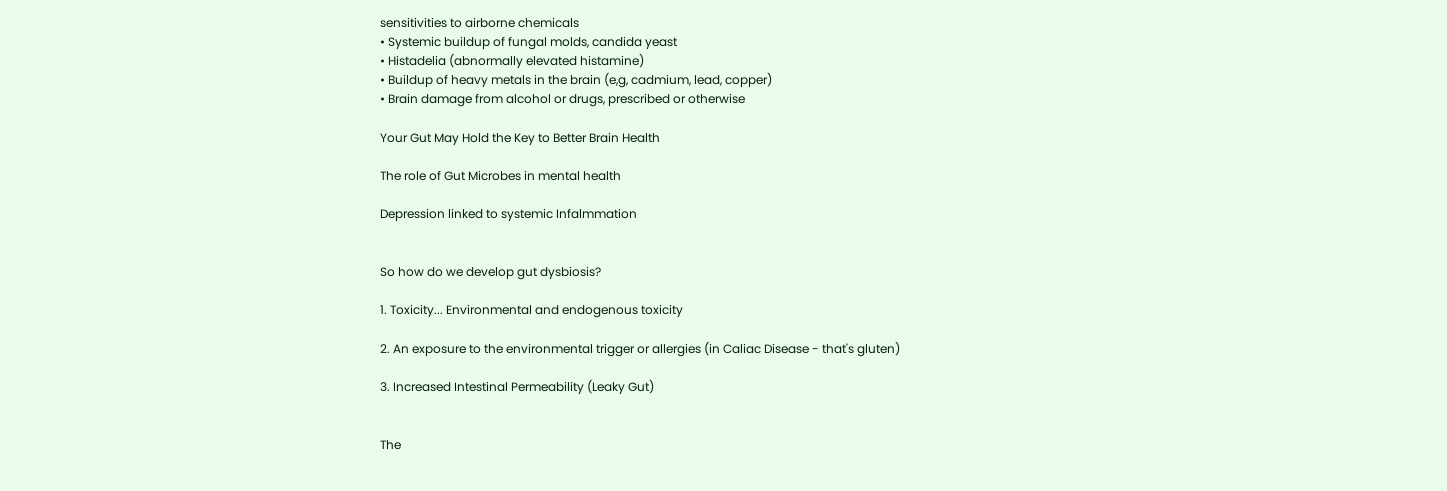sensitivities to airborne chemicals
• Systemic buildup of fungal molds, candida yeast
• Histadelia (abnormally elevated histamine)
• Buildup of heavy metals in the brain (e,g, cadmium, lead, copper)
• Brain damage from alcohol or drugs, prescribed or otherwise

Your Gut May Hold the Key to Better Brain Health

The role of Gut Microbes in mental health

Depression linked to systemic Infalmmation


So how do we develop gut dysbiosis?

1. Toxicity... Environmental and endogenous toxicity

2. An exposure to the environmental trigger or allergies (in Caliac Disease - that's gluten)

3. Increased Intestinal Permeability (Leaky Gut)


The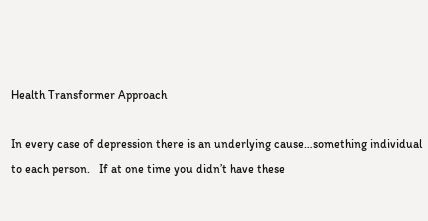Health Transformer Approach

In every case of depression there is an underlying cause…something individual to each person.   If at one time you didn’t have these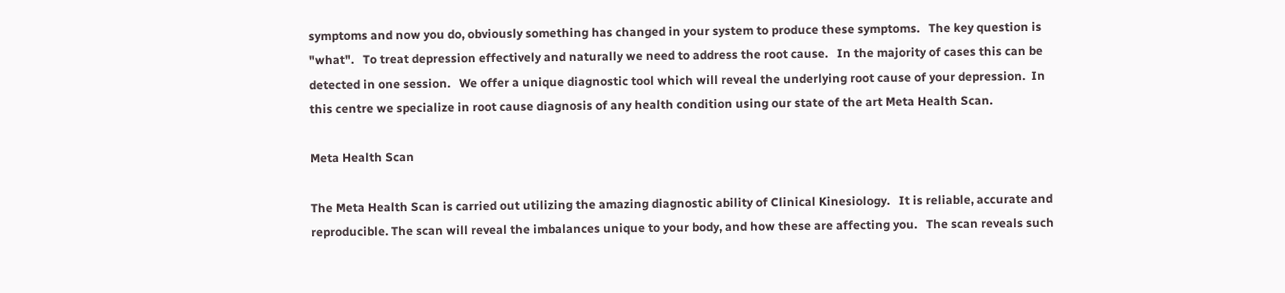symptoms and now you do, obviously something has changed in your system to produce these symptoms.   The key question is "what".   To treat depression effectively and naturally we need to address the root cause.   In the majority of cases this can be detected in one session.   We offer a unique diagnostic tool which will reveal the underlying root cause of your depression.  In this centre we specialize in root cause diagnosis of any health condition using our state of the art Meta Health Scan.

Meta Health Scan

The Meta Health Scan is carried out utilizing the amazing diagnostic ability of Clinical Kinesiology.   It is reliable, accurate and reproducible. The scan will reveal the imbalances unique to your body, and how these are affecting you.   The scan reveals such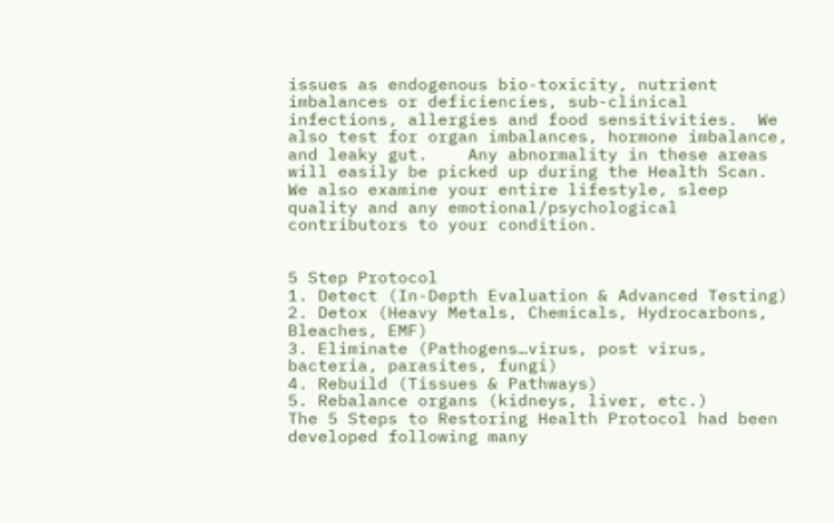issues as endogenous bio-toxicity, nutrient imbalances or deficiencies, sub-clinical infections, allergies and food sensitivities.  We also test for organ imbalances, hormone imbalance, and leaky gut.    Any abnormality in these areas will easily be picked up during the Health Scan. We also examine your entire lifestyle, sleep quality and any emotional/psychological contributors to your condition.


5 Step Protocol
1. Detect (In-Depth Evaluation & Advanced Testing)
2. Detox (Heavy Metals, Chemicals, Hydrocarbons, Bleaches, EMF)
3. Eliminate (Pathogens…virus, post virus, bacteria, parasites, fungi)
4. Rebuild (Tissues & Pathways)
5. Rebalance organs (kidneys, liver, etc.)
The 5 Steps to Restoring Health Protocol had been developed following many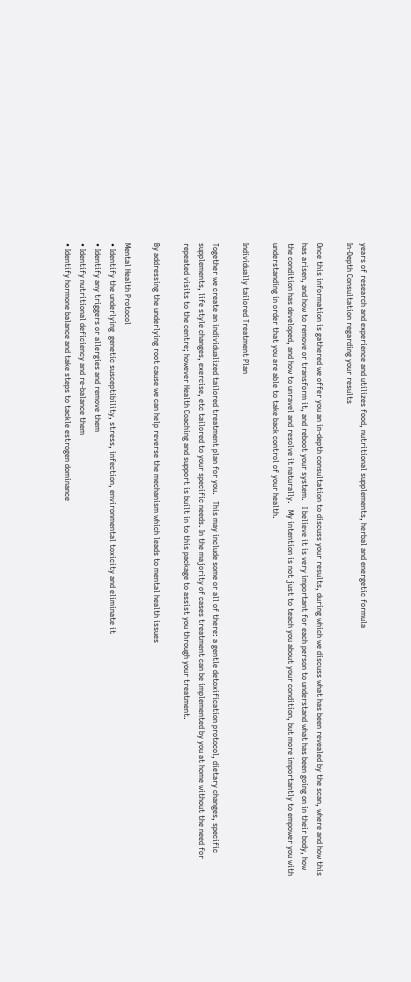years of research and experience and utilizes food, nutritional supplements, herbal and energetic formula
In-Depth Consultation regarding your results

Once this information is gathered we offer you an in-depth consultation to discuss your results, during which we discuss what has been revealed by the scan, where and how this has arisen, and how to remove or transform it, and reboot your system.   I believe it is very important for each person to understand what has been going on in their body, how the condition has developed, and how to unravel and resolve it naturally.   My intention is not just to teach you about your condition, but more importantly to empower you with understanding in order that you are able to take back control of your health.

Individually tailored Treatment Plan

Together we create an individualized tailored treatment plan for you.   This may include some or all of there: a gentle detoxification protocol, dietary changes, specific supplements, life style changes, exercise, etc tailored to your specific needs. In the majority of cases treatment can be implemented by you at home without the need for repeated visits to the centre; however Health Coaching and support is built in to this package to assist you through your treatment.

By addressing the underlying root cause we can help reverse the mechanism which leads to mental health issues

Mental Health Protocol
• Identify the underlying  genetic susceptibility, stress, infection, environmental toxicity and eliminate it
• Identify any triggers or allergies and remove them
• Identify nutritional deficiency and re-balance them
• Identify hormone balance and take steps to tackle estrogen dominance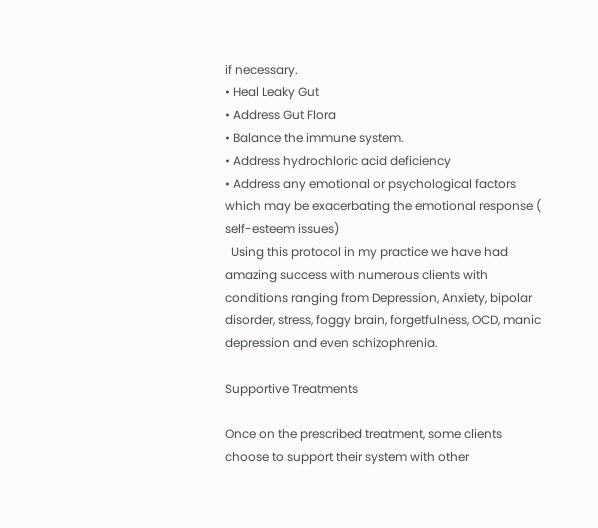if necessary.
• Heal Leaky Gut
• Address Gut Flora
• Balance the immune system.
• Address hydrochloric acid deficiency
• Address any emotional or psychological factors which may be exacerbating the emotional response ( self-esteem issues)
  Using this protocol in my practice we have had amazing success with numerous clients with conditions ranging from Depression, Anxiety, bipolar disorder, stress, foggy brain, forgetfulness, OCD, manic depression and even schizophrenia.

Supportive Treatments

Once on the prescribed treatment, some clients choose to support their system with other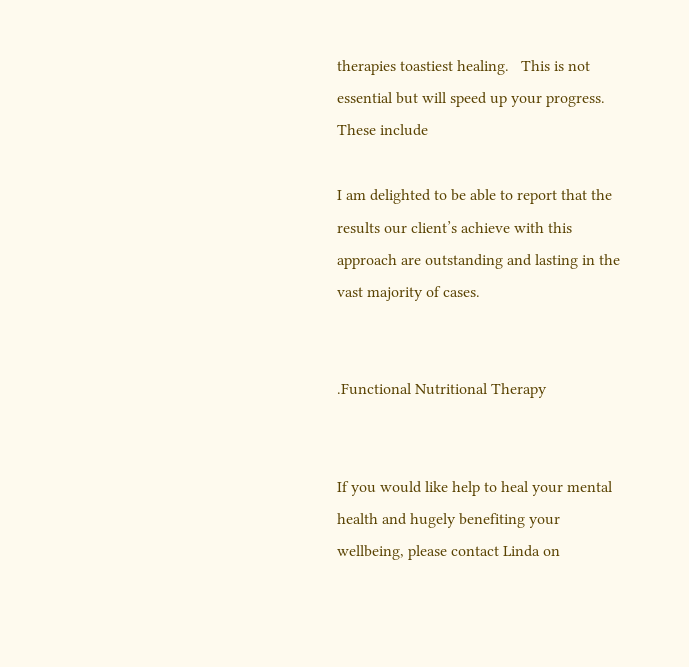therapies toastiest healing.   This is not essential but will speed up your progress.   These include

I am delighted to be able to report that the results our client’s achieve with this approach are outstanding and lasting in the vast majority of cases.


.Functional Nutritional Therapy


If you would like help to heal your mental health and hugely benefiting your wellbeing, please contact Linda on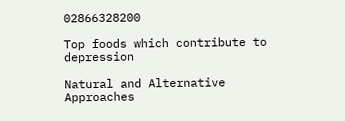02866328200

Top foods which contribute to depression

Natural and Alternative Approaches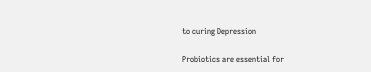to curing Depression

Probiotics are essential for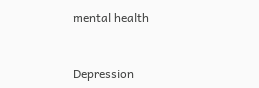mental health


Depression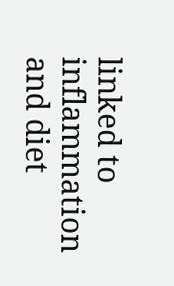linked to inflammation and diet